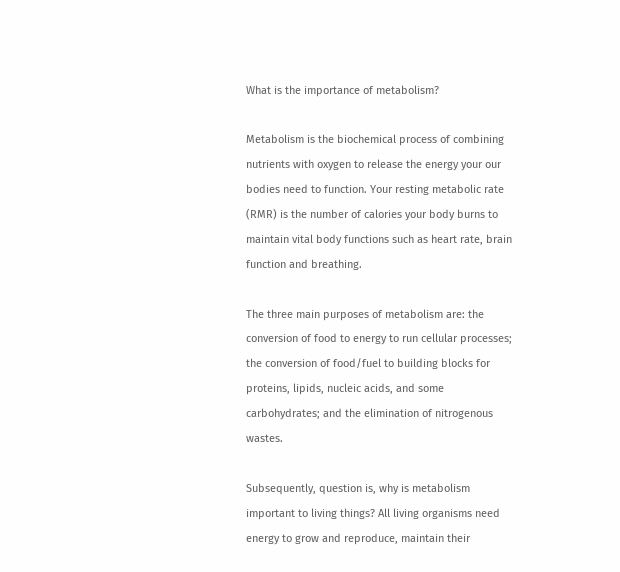What is the importance of metabolism?

Metabolism is the biochemical process of combining nutrients with oxygen to release the energy your our bodies need to function. Your resting metabolic rate (RMR) is the number of calories your body burns to maintain vital body functions such as heart rate, brain function and breathing.

The three main purposes of metabolism are: the conversion of food to energy to run cellular processes; the conversion of food/fuel to building blocks for proteins, lipids, nucleic acids, and some carbohydrates; and the elimination of nitrogenous wastes.

Subsequently, question is, why is metabolism important to living things? All living organisms need energy to grow and reproduce, maintain their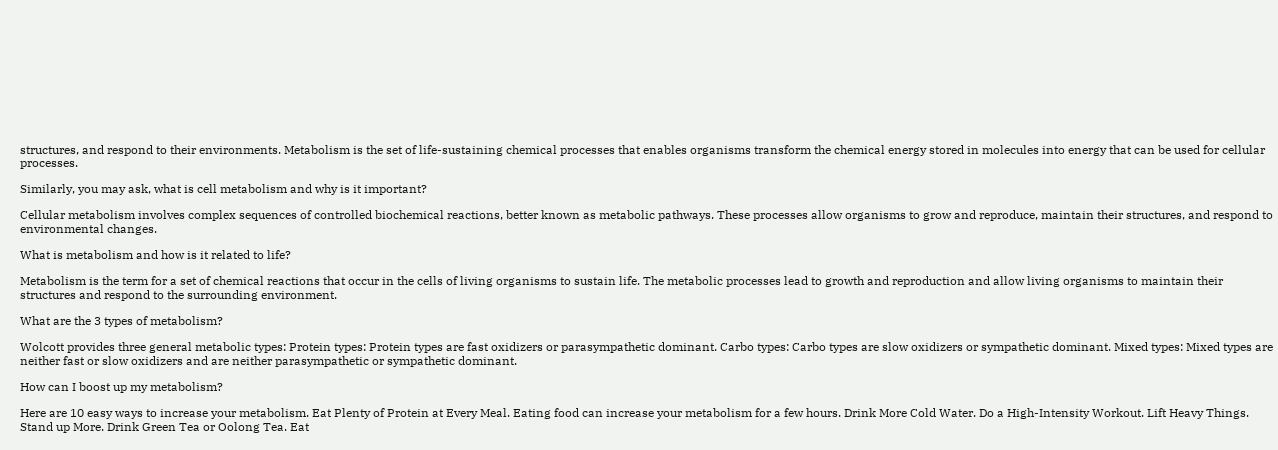structures, and respond to their environments. Metabolism is the set of life-sustaining chemical processes that enables organisms transform the chemical energy stored in molecules into energy that can be used for cellular processes.

Similarly, you may ask, what is cell metabolism and why is it important?

Cellular metabolism involves complex sequences of controlled biochemical reactions, better known as metabolic pathways. These processes allow organisms to grow and reproduce, maintain their structures, and respond to environmental changes.

What is metabolism and how is it related to life?

Metabolism is the term for a set of chemical reactions that occur in the cells of living organisms to sustain life. The metabolic processes lead to growth and reproduction and allow living organisms to maintain their structures and respond to the surrounding environment.

What are the 3 types of metabolism?

Wolcott provides three general metabolic types: Protein types: Protein types are fast oxidizers or parasympathetic dominant. Carbo types: Carbo types are slow oxidizers or sympathetic dominant. Mixed types: Mixed types are neither fast or slow oxidizers and are neither parasympathetic or sympathetic dominant.

How can I boost up my metabolism?

Here are 10 easy ways to increase your metabolism. Eat Plenty of Protein at Every Meal. Eating food can increase your metabolism for a few hours. Drink More Cold Water. Do a High-Intensity Workout. Lift Heavy Things. Stand up More. Drink Green Tea or Oolong Tea. Eat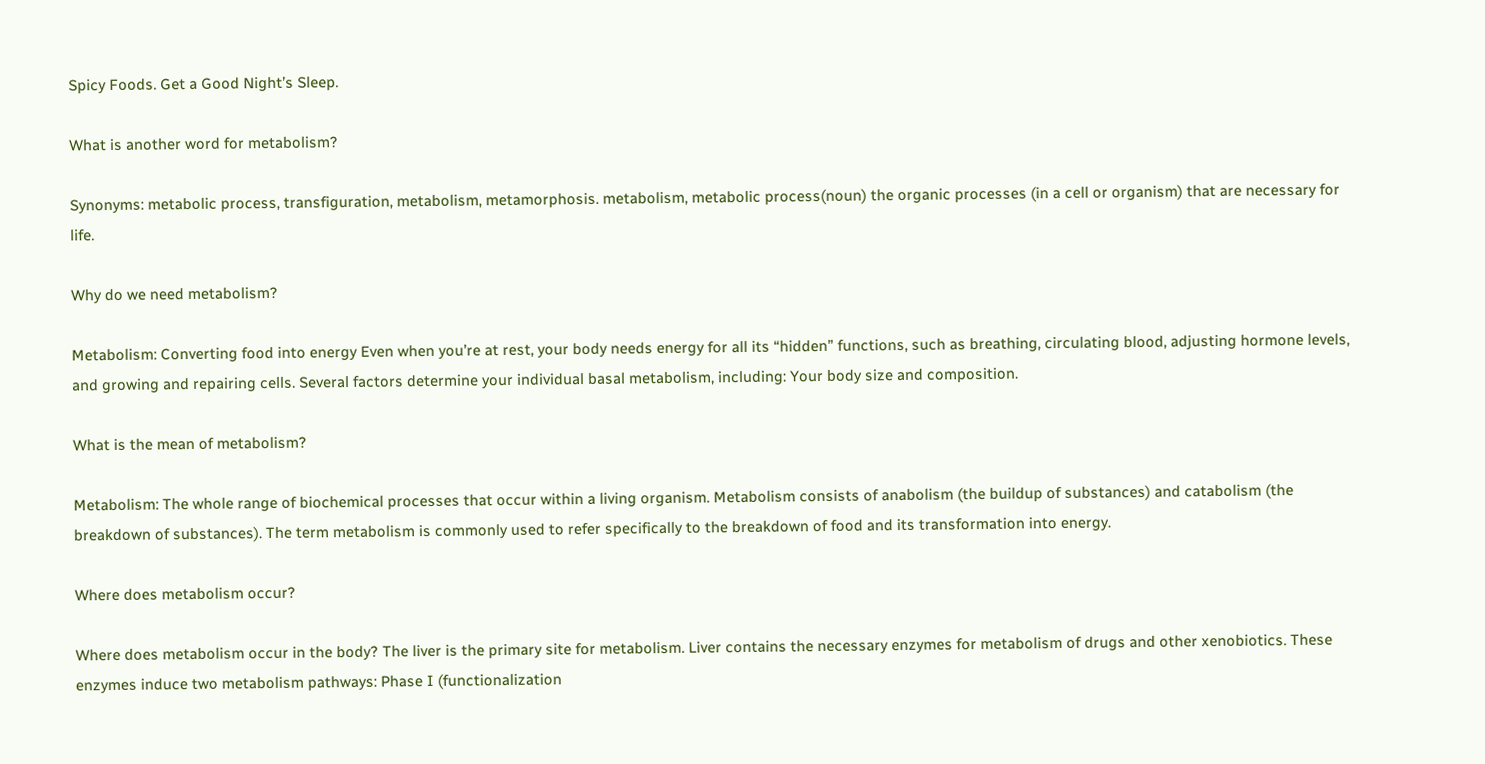Spicy Foods. Get a Good Night’s Sleep.

What is another word for metabolism?

Synonyms: metabolic process, transfiguration, metabolism, metamorphosis. metabolism, metabolic process(noun) the organic processes (in a cell or organism) that are necessary for life.

Why do we need metabolism?

Metabolism: Converting food into energy Even when you’re at rest, your body needs energy for all its “hidden” functions, such as breathing, circulating blood, adjusting hormone levels, and growing and repairing cells. Several factors determine your individual basal metabolism, including: Your body size and composition.

What is the mean of metabolism?

Metabolism: The whole range of biochemical processes that occur within a living organism. Metabolism consists of anabolism (the buildup of substances) and catabolism (the breakdown of substances). The term metabolism is commonly used to refer specifically to the breakdown of food and its transformation into energy.

Where does metabolism occur?

Where does metabolism occur in the body? The liver is the primary site for metabolism. Liver contains the necessary enzymes for metabolism of drugs and other xenobiotics. These enzymes induce two metabolism pathways: Phase I (functionalization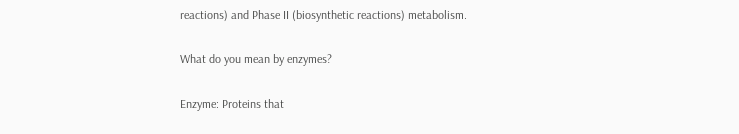reactions) and Phase II (biosynthetic reactions) metabolism.

What do you mean by enzymes?

Enzyme: Proteins that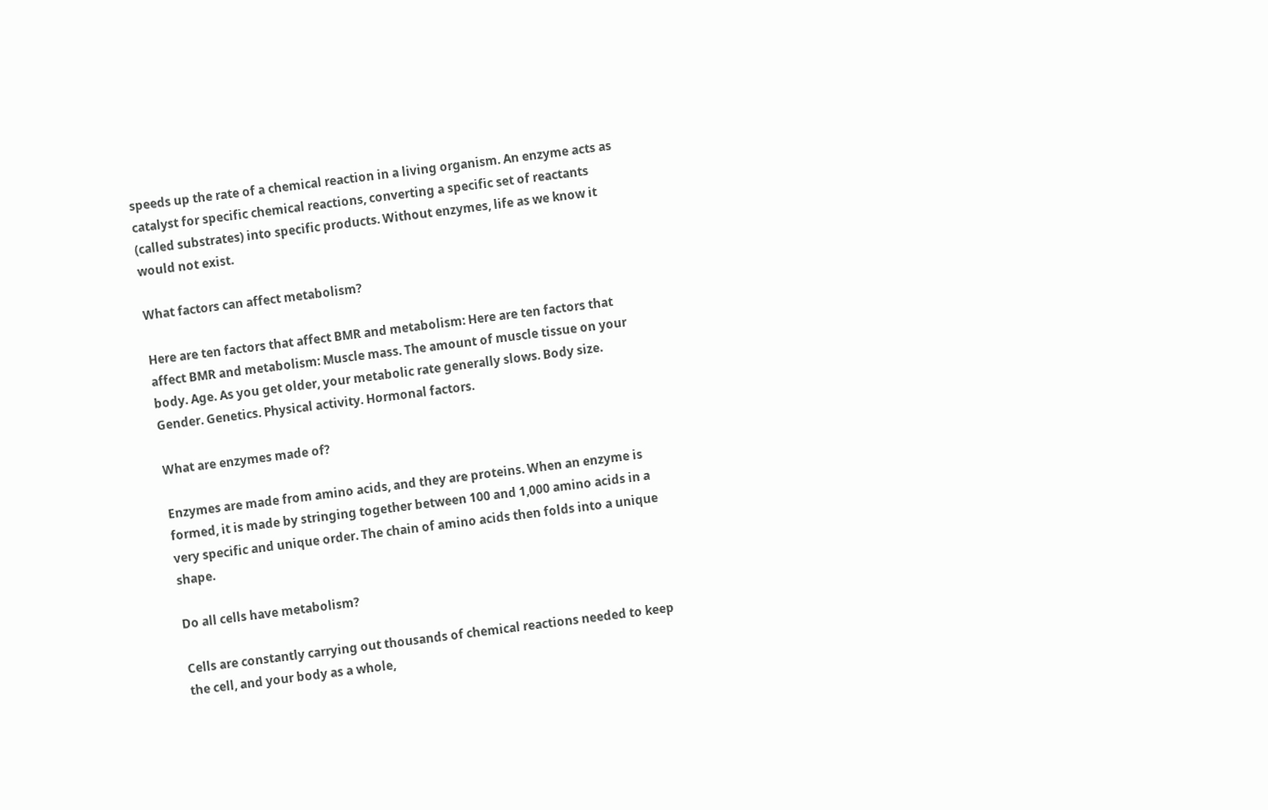speeds up the rate of a chemical reaction in a living organism. An enzyme acts as catalyst for specific chemical reactions, converting a specific set of reactants (called substrates) into specific products. Without enzymes, life as we know it would not exist.

What factors can affect metabolism?

Here are ten factors that affect BMR and metabolism: Here are ten factors that affect BMR and metabolism: Muscle mass. The amount of muscle tissue on your body. Age. As you get older, your metabolic rate generally slows. Body size. Gender. Genetics. Physical activity. Hormonal factors.

What are enzymes made of?

Enzymes are made from amino acids, and they are proteins. When an enzyme is formed, it is made by stringing together between 100 and 1,000 amino acids in a very specific and unique order. The chain of amino acids then folds into a unique shape.

Do all cells have metabolism?

Cells are constantly carrying out thousands of chemical reactions needed to keep the cell, and your body as a whole,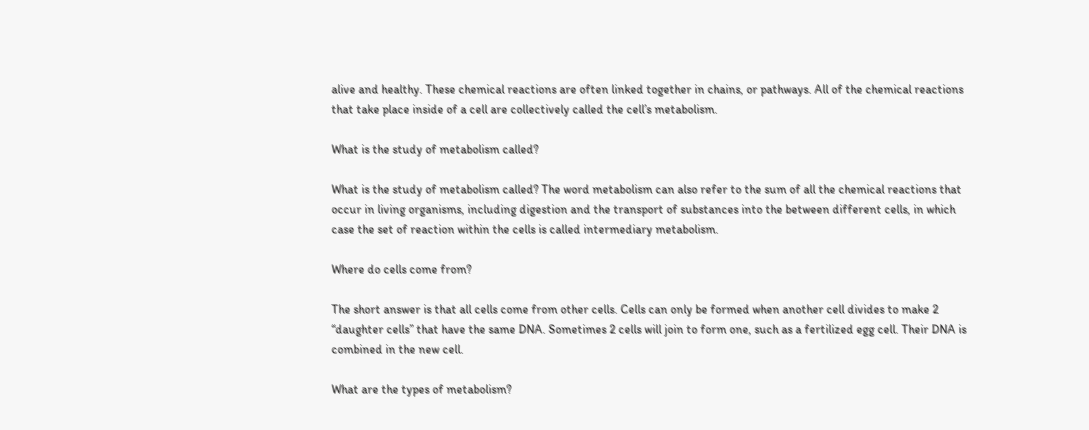alive and healthy. These chemical reactions are often linked together in chains, or pathways. All of the chemical reactions that take place inside of a cell are collectively called the cell’s metabolism.

What is the study of metabolism called?

What is the study of metabolism called? The word metabolism can also refer to the sum of all the chemical reactions that occur in living organisms, including digestion and the transport of substances into the between different cells, in which case the set of reaction within the cells is called intermediary metabolism.

Where do cells come from?

The short answer is that all cells come from other cells. Cells can only be formed when another cell divides to make 2 “daughter cells” that have the same DNA. Sometimes 2 cells will join to form one, such as a fertilized egg cell. Their DNA is combined in the new cell.

What are the types of metabolism?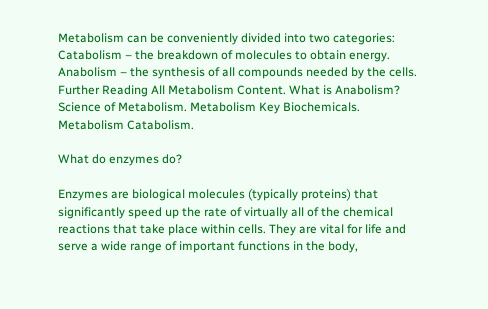Metabolism can be conveniently divided into two categories: Catabolism – the breakdown of molecules to obtain energy. Anabolism – the synthesis of all compounds needed by the cells. Further Reading All Metabolism Content. What is Anabolism? Science of Metabolism. Metabolism Key Biochemicals. Metabolism Catabolism.

What do enzymes do?

Enzymes are biological molecules (typically proteins) that significantly speed up the rate of virtually all of the chemical reactions that take place within cells. They are vital for life and serve a wide range of important functions in the body,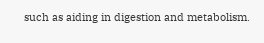such as aiding in digestion and metabolism.